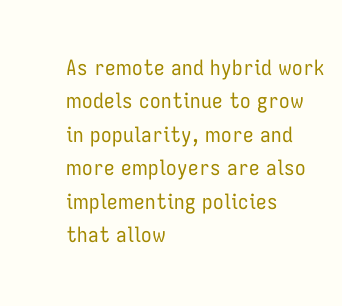As remote and hybrid work models continue to grow in popularity, more and more employers are also implementing policies that allow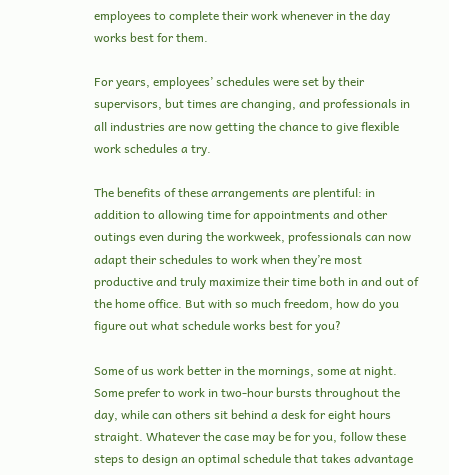employees to complete their work whenever in the day works best for them.

For years, employees’ schedules were set by their supervisors, but times are changing, and professionals in all industries are now getting the chance to give flexible work schedules a try.

The benefits of these arrangements are plentiful: in addition to allowing time for appointments and other outings even during the workweek, professionals can now adapt their schedules to work when they’re most productive and truly maximize their time both in and out of the home office. But with so much freedom, how do you figure out what schedule works best for you?

Some of us work better in the mornings, some at night. Some prefer to work in two-hour bursts throughout the day, while can others sit behind a desk for eight hours straight. Whatever the case may be for you, follow these steps to design an optimal schedule that takes advantage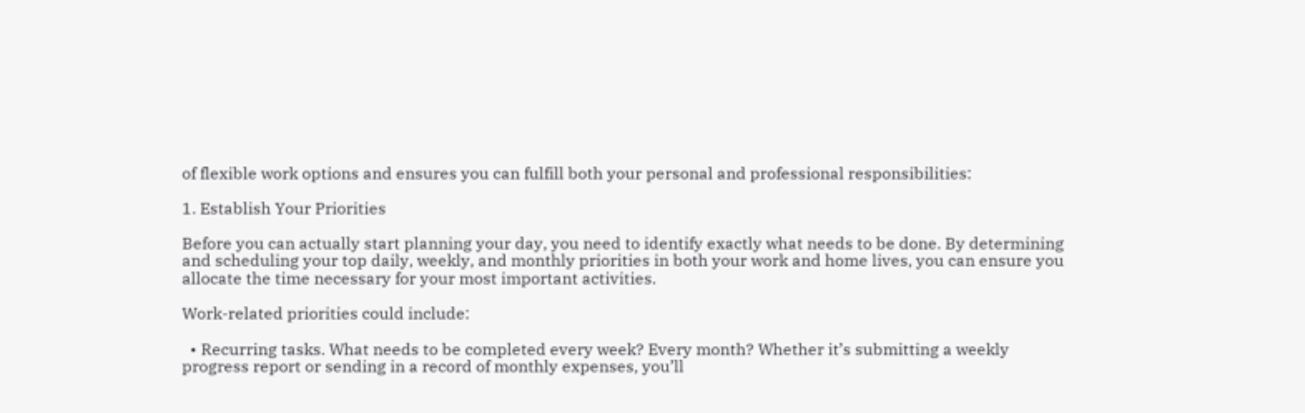of flexible work options and ensures you can fulfill both your personal and professional responsibilities:

1. Establish Your Priorities

Before you can actually start planning your day, you need to identify exactly what needs to be done. By determining and scheduling your top daily, weekly, and monthly priorities in both your work and home lives, you can ensure you allocate the time necessary for your most important activities.

Work-related priorities could include:

  • Recurring tasks. What needs to be completed every week? Every month? Whether it’s submitting a weekly progress report or sending in a record of monthly expenses, you’ll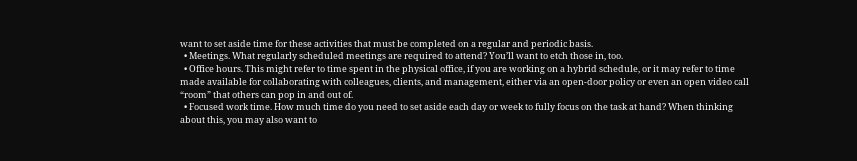want to set aside time for these activities that must be completed on a regular and periodic basis.
  • Meetings. What regularly scheduled meetings are required to attend? You’ll want to etch those in, too.
  • Office hours. This might refer to time spent in the physical office, if you are working on a hybrid schedule, or it may refer to time made available for collaborating with colleagues, clients, and management, either via an open-door policy or even an open video call “room” that others can pop in and out of.
  • Focused work time. How much time do you need to set aside each day or week to fully focus on the task at hand? When thinking about this, you may also want to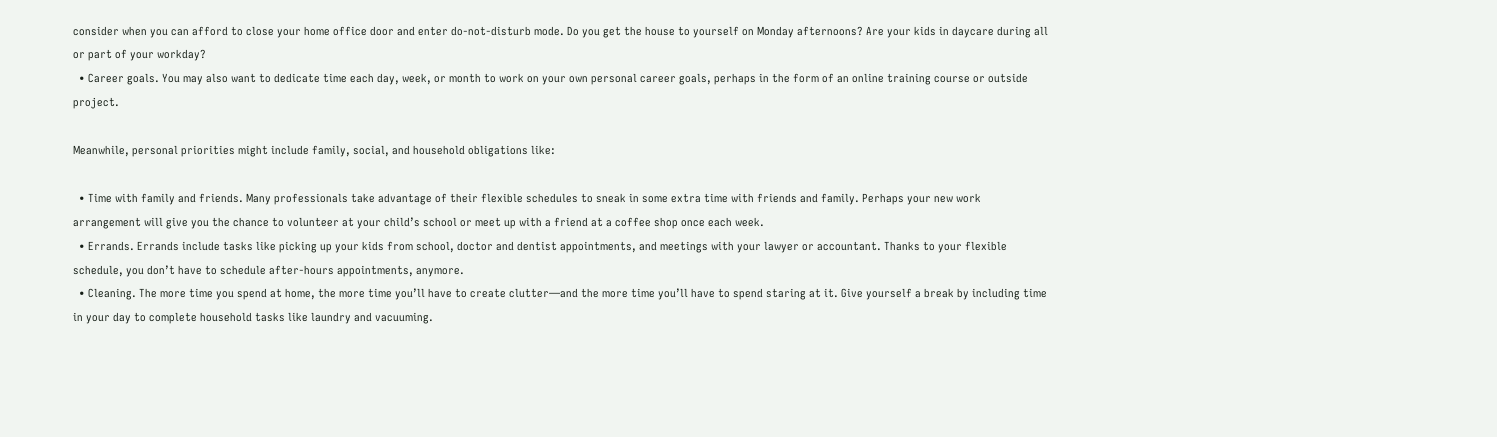consider when you can afford to close your home office door and enter do-not-disturb mode. Do you get the house to yourself on Monday afternoons? Are your kids in daycare during all or part of your workday?
  • Career goals. You may also want to dedicate time each day, week, or month to work on your own personal career goals, perhaps in the form of an online training course or outside project.

Meanwhile, personal priorities might include family, social, and household obligations like:

  • Time with family and friends. Many professionals take advantage of their flexible schedules to sneak in some extra time with friends and family. Perhaps your new work arrangement will give you the chance to volunteer at your child’s school or meet up with a friend at a coffee shop once each week.
  • Errands. Errands include tasks like picking up your kids from school, doctor and dentist appointments, and meetings with your lawyer or accountant. Thanks to your flexible schedule, you don’t have to schedule after-hours appointments, anymore.
  • Cleaning. The more time you spend at home, the more time you’ll have to create clutter—and the more time you’ll have to spend staring at it. Give yourself a break by including time in your day to complete household tasks like laundry and vacuuming.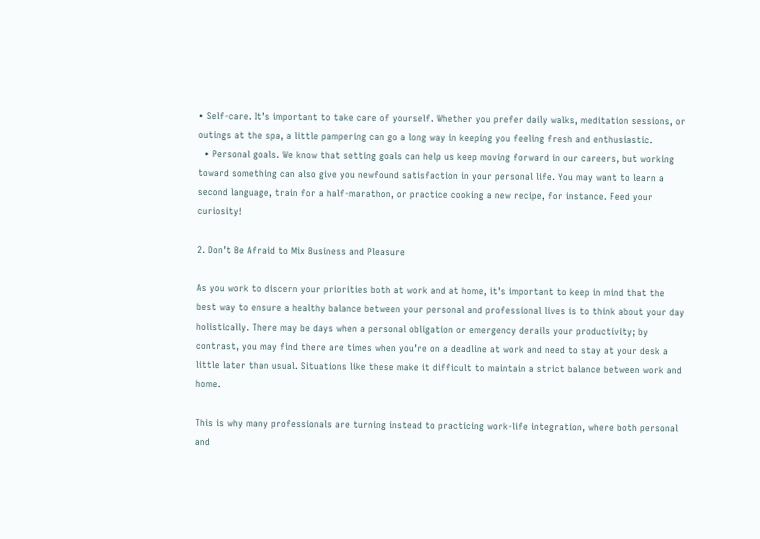• Self-care. It’s important to take care of yourself. Whether you prefer daily walks, meditation sessions, or outings at the spa, a little pampering can go a long way in keeping you feeling fresh and enthusiastic.
  • Personal goals. We know that setting goals can help us keep moving forward in our careers, but working toward something can also give you newfound satisfaction in your personal life. You may want to learn a second language, train for a half-marathon, or practice cooking a new recipe, for instance. Feed your curiosity!

2. Don’t Be Afraid to Mix Business and Pleasure

As you work to discern your priorities both at work and at home, it’s important to keep in mind that the best way to ensure a healthy balance between your personal and professional lives is to think about your day holistically. There may be days when a personal obligation or emergency derails your productivity; by contrast, you may find there are times when you’re on a deadline at work and need to stay at your desk a little later than usual. Situations like these make it difficult to maintain a strict balance between work and home.

This is why many professionals are turning instead to practicing work-life integration, where both personal and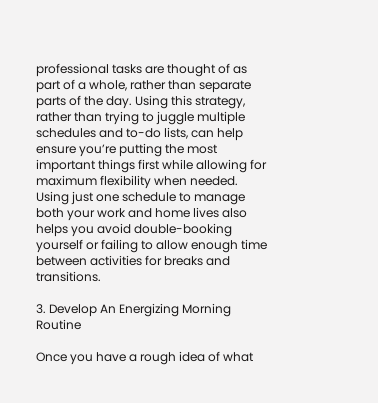professional tasks are thought of as part of a whole, rather than separate parts of the day. Using this strategy, rather than trying to juggle multiple schedules and to-do lists, can help ensure you’re putting the most important things first while allowing for maximum flexibility when needed. Using just one schedule to manage both your work and home lives also helps you avoid double-booking yourself or failing to allow enough time between activities for breaks and transitions.

3. Develop An Energizing Morning Routine

Once you have a rough idea of what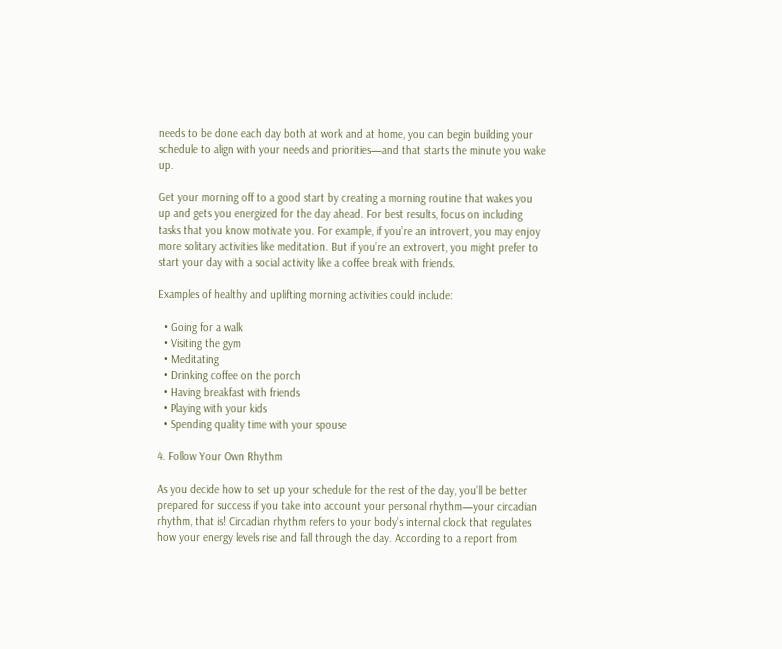needs to be done each day both at work and at home, you can begin building your schedule to align with your needs and priorities—and that starts the minute you wake up.

Get your morning off to a good start by creating a morning routine that wakes you up and gets you energized for the day ahead. For best results, focus on including tasks that you know motivate you. For example, if you’re an introvert, you may enjoy more solitary activities like meditation. But if you’re an extrovert, you might prefer to start your day with a social activity like a coffee break with friends.

Examples of healthy and uplifting morning activities could include:

  • Going for a walk
  • Visiting the gym
  • Meditating
  • Drinking coffee on the porch
  • Having breakfast with friends
  • Playing with your kids
  • Spending quality time with your spouse

4. Follow Your Own Rhythm

As you decide how to set up your schedule for the rest of the day, you’ll be better prepared for success if you take into account your personal rhythm—your circadian rhythm, that is! Circadian rhythm refers to your body’s internal clock that regulates how your energy levels rise and fall through the day. According to a report from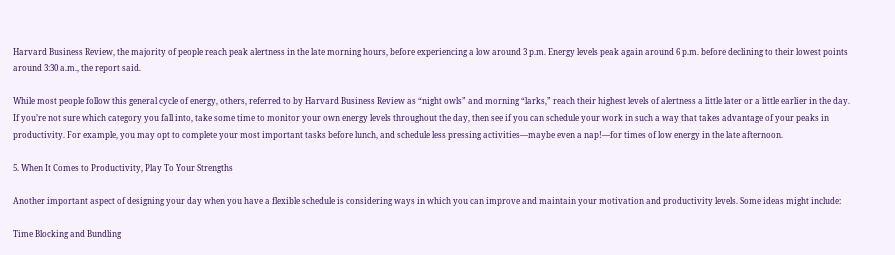Harvard Business Review, the majority of people reach peak alertness in the late morning hours, before experiencing a low around 3 p.m. Energy levels peak again around 6 p.m. before declining to their lowest points around 3:30 a.m., the report said.

While most people follow this general cycle of energy, others, referred to by Harvard Business Review as “night owls” and morning “larks,” reach their highest levels of alertness a little later or a little earlier in the day. If you’re not sure which category you fall into, take some time to monitor your own energy levels throughout the day, then see if you can schedule your work in such a way that takes advantage of your peaks in productivity. For example, you may opt to complete your most important tasks before lunch, and schedule less pressing activities—maybe even a nap!—for times of low energy in the late afternoon.

5. When It Comes to Productivity, Play To Your Strengths

Another important aspect of designing your day when you have a flexible schedule is considering ways in which you can improve and maintain your motivation and productivity levels. Some ideas might include:

Time Blocking and Bundling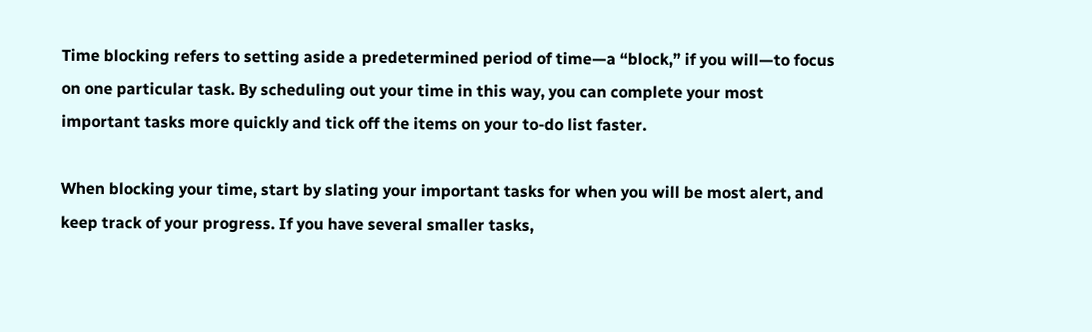Time blocking refers to setting aside a predetermined period of time—a “block,” if you will—to focus on one particular task. By scheduling out your time in this way, you can complete your most important tasks more quickly and tick off the items on your to-do list faster.

When blocking your time, start by slating your important tasks for when you will be most alert, and keep track of your progress. If you have several smaller tasks,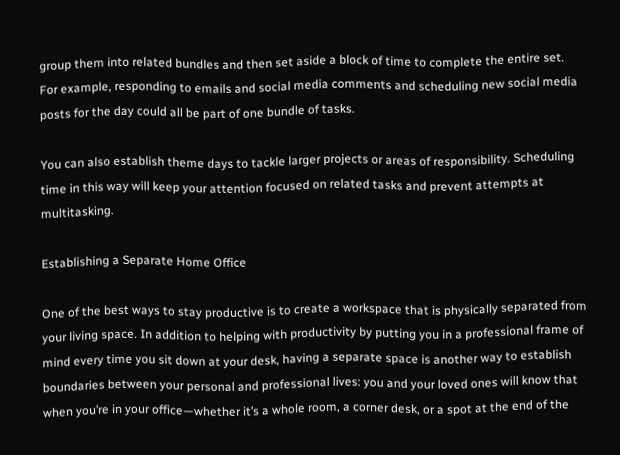group them into related bundles and then set aside a block of time to complete the entire set. For example, responding to emails and social media comments and scheduling new social media posts for the day could all be part of one bundle of tasks.

You can also establish theme days to tackle larger projects or areas of responsibility. Scheduling time in this way will keep your attention focused on related tasks and prevent attempts at multitasking.

Establishing a Separate Home Office

One of the best ways to stay productive is to create a workspace that is physically separated from your living space. In addition to helping with productivity by putting you in a professional frame of mind every time you sit down at your desk, having a separate space is another way to establish boundaries between your personal and professional lives: you and your loved ones will know that when you’re in your office—whether it’s a whole room, a corner desk, or a spot at the end of the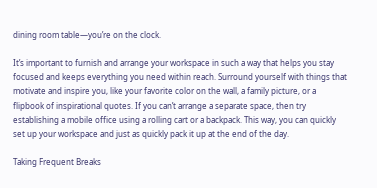dining room table—you’re on the clock.

It’s important to furnish and arrange your workspace in such a way that helps you stay focused and keeps everything you need within reach. Surround yourself with things that motivate and inspire you, like your favorite color on the wall, a family picture, or a flipbook of inspirational quotes. If you can’t arrange a separate space, then try establishing a mobile office using a rolling cart or a backpack. This way, you can quickly set up your workspace and just as quickly pack it up at the end of the day.

Taking Frequent Breaks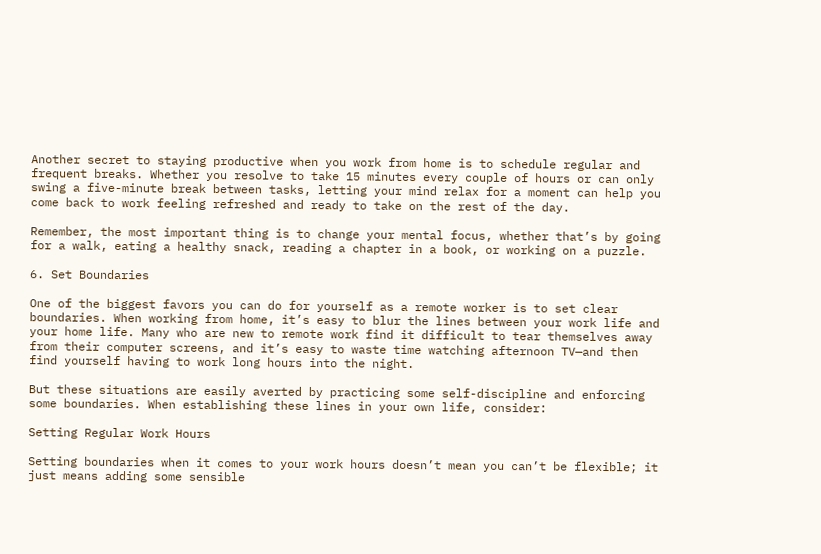Another secret to staying productive when you work from home is to schedule regular and frequent breaks. Whether you resolve to take 15 minutes every couple of hours or can only swing a five-minute break between tasks, letting your mind relax for a moment can help you come back to work feeling refreshed and ready to take on the rest of the day.

Remember, the most important thing is to change your mental focus, whether that’s by going for a walk, eating a healthy snack, reading a chapter in a book, or working on a puzzle.

6. Set Boundaries

One of the biggest favors you can do for yourself as a remote worker is to set clear boundaries. When working from home, it’s easy to blur the lines between your work life and your home life. Many who are new to remote work find it difficult to tear themselves away from their computer screens, and it’s easy to waste time watching afternoon TV—and then find yourself having to work long hours into the night.

But these situations are easily averted by practicing some self-discipline and enforcing some boundaries. When establishing these lines in your own life, consider:

Setting Regular Work Hours

Setting boundaries when it comes to your work hours doesn’t mean you can’t be flexible; it just means adding some sensible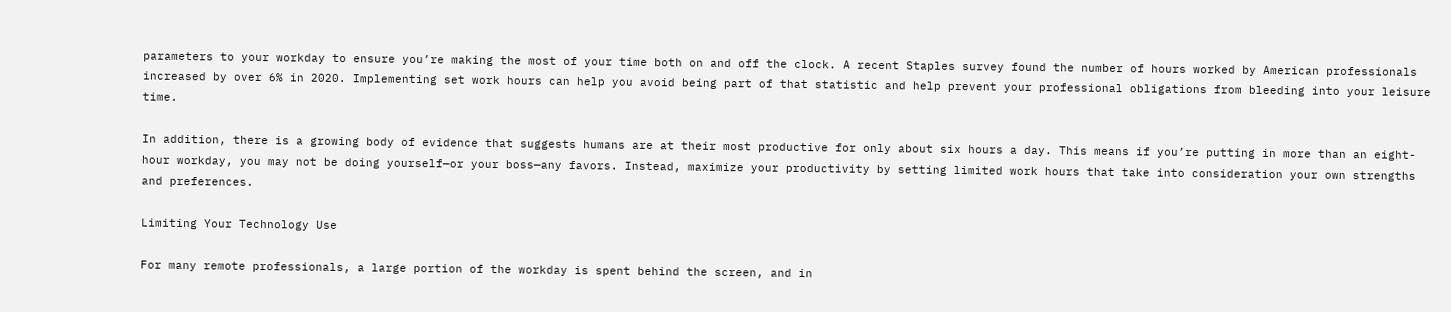parameters to your workday to ensure you’re making the most of your time both on and off the clock. A recent Staples survey found the number of hours worked by American professionals increased by over 6% in 2020. Implementing set work hours can help you avoid being part of that statistic and help prevent your professional obligations from bleeding into your leisure time.

In addition, there is a growing body of evidence that suggests humans are at their most productive for only about six hours a day. This means if you’re putting in more than an eight-hour workday, you may not be doing yourself—or your boss—any favors. Instead, maximize your productivity by setting limited work hours that take into consideration your own strengths and preferences.

Limiting Your Technology Use

For many remote professionals, a large portion of the workday is spent behind the screen, and in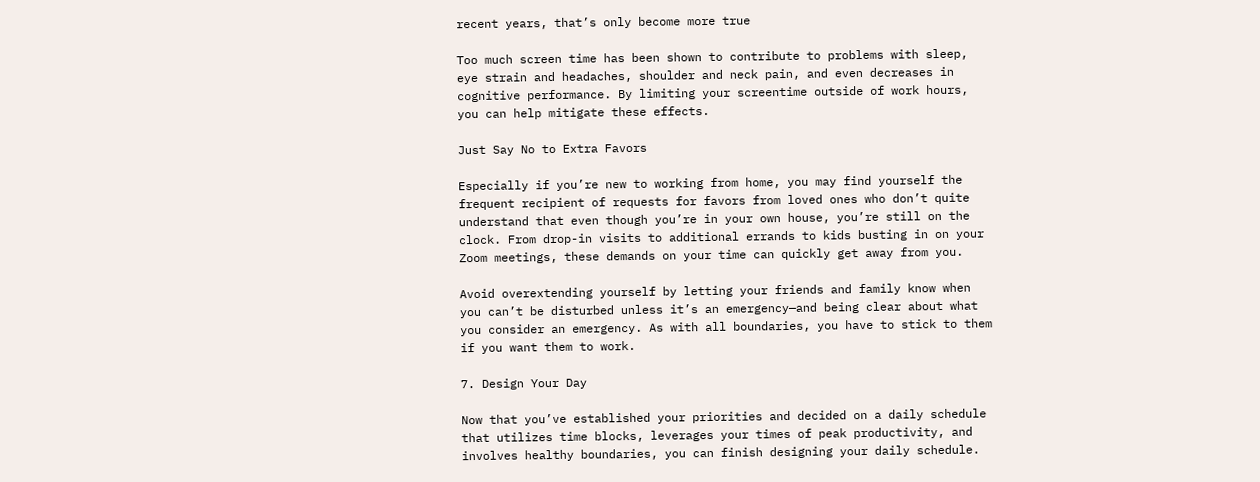recent years, that’s only become more true

Too much screen time has been shown to contribute to problems with sleep, eye strain and headaches, shoulder and neck pain, and even decreases in cognitive performance. By limiting your screentime outside of work hours, you can help mitigate these effects.

Just Say No to Extra Favors

Especially if you’re new to working from home, you may find yourself the frequent recipient of requests for favors from loved ones who don’t quite understand that even though you’re in your own house, you’re still on the clock. From drop-in visits to additional errands to kids busting in on your Zoom meetings, these demands on your time can quickly get away from you.

Avoid overextending yourself by letting your friends and family know when you can’t be disturbed unless it’s an emergency—and being clear about what you consider an emergency. As with all boundaries, you have to stick to them if you want them to work.

7. Design Your Day

Now that you’ve established your priorities and decided on a daily schedule that utilizes time blocks, leverages your times of peak productivity, and involves healthy boundaries, you can finish designing your daily schedule.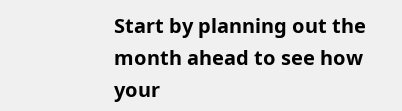Start by planning out the month ahead to see how your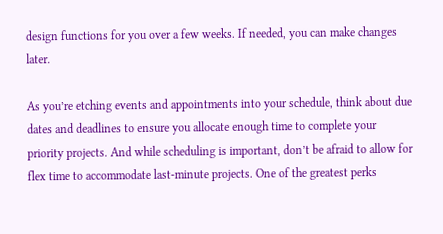design functions for you over a few weeks. If needed, you can make changes later.

As you’re etching events and appointments into your schedule, think about due dates and deadlines to ensure you allocate enough time to complete your priority projects. And while scheduling is important, don’t be afraid to allow for flex time to accommodate last-minute projects. One of the greatest perks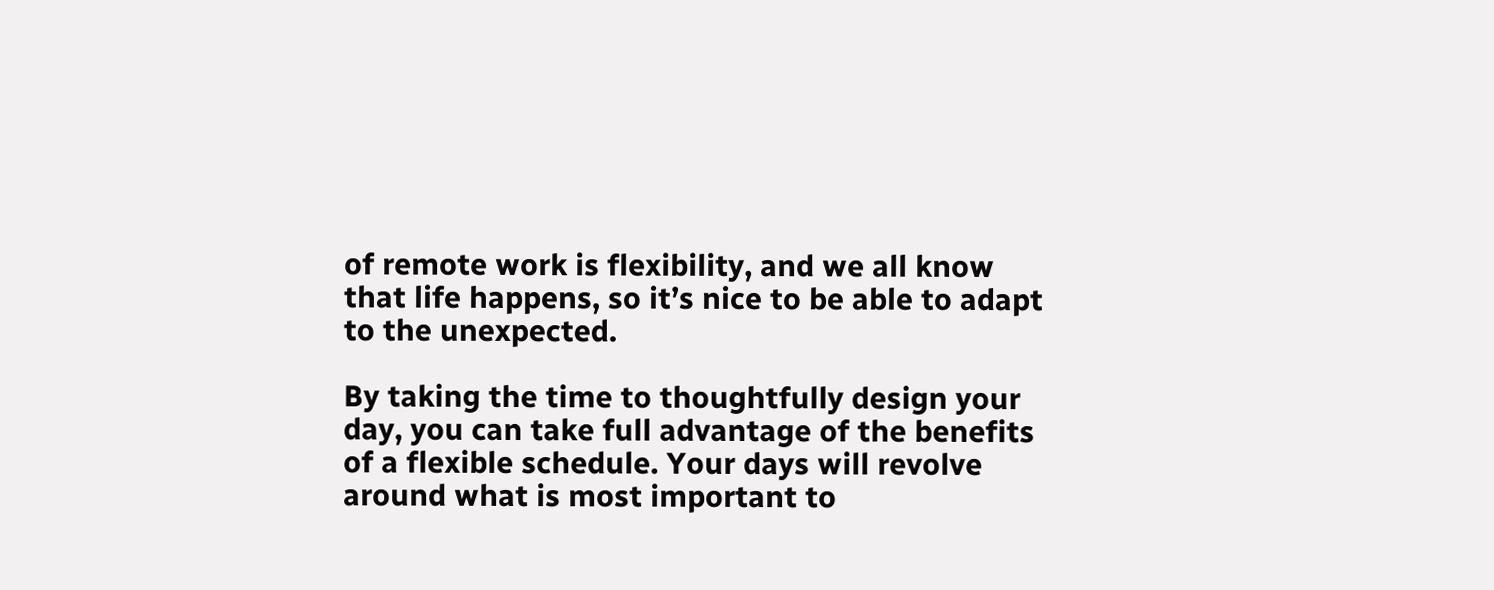of remote work is flexibility, and we all know that life happens, so it’s nice to be able to adapt to the unexpected.

By taking the time to thoughtfully design your day, you can take full advantage of the benefits of a flexible schedule. Your days will revolve around what is most important to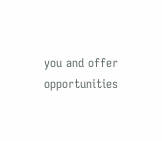you and offer opportunities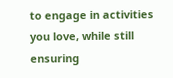to engage in activities you love, while still ensuring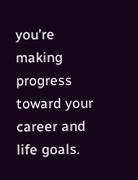you’re making progress toward your career and life goals.